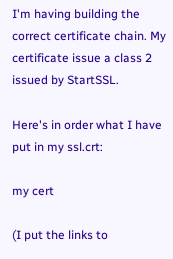I'm having building the correct certificate chain. My certificate issue a class 2 issued by StartSSL.

Here's in order what I have put in my ssl.crt:

my cert

(I put the links to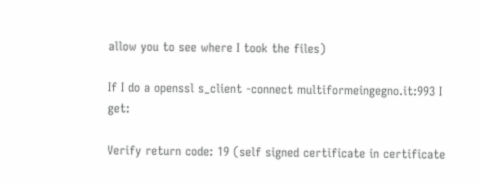allow you to see where I took the files)

If I do a openssl s_client -connect multiformeingegno.it:993 I get:

Verify return code: 19 (self signed certificate in certificate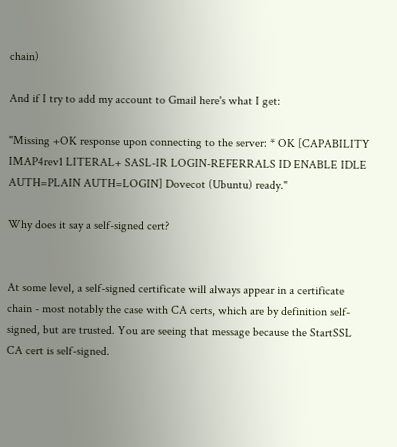chain)

And if I try to add my account to Gmail here's what I get:

"Missing +OK response upon connecting to the server: * OK [CAPABILITY IMAP4rev1 LITERAL+ SASL-IR LOGIN-REFERRALS ID ENABLE IDLE AUTH=PLAIN AUTH=LOGIN] Dovecot (Ubuntu) ready."

Why does it say a self-signed cert?


At some level, a self-signed certificate will always appear in a certificate chain - most notably the case with CA certs, which are by definition self-signed, but are trusted. You are seeing that message because the StartSSL CA cert is self-signed.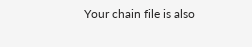Your chain file is also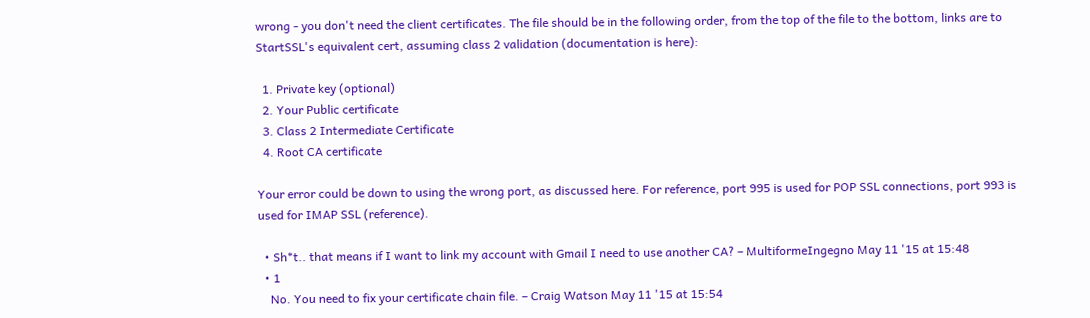wrong - you don't need the client certificates. The file should be in the following order, from the top of the file to the bottom, links are to StartSSL's equivalent cert, assuming class 2 validation (documentation is here):

  1. Private key (optional)
  2. Your Public certificate
  3. Class 2 Intermediate Certificate
  4. Root CA certificate

Your error could be down to using the wrong port, as discussed here. For reference, port 995 is used for POP SSL connections, port 993 is used for IMAP SSL (reference).

  • Sh*t.. that means if I want to link my account with Gmail I need to use another CA? – MultiformeIngegno May 11 '15 at 15:48
  • 1
    No. You need to fix your certificate chain file. – Craig Watson May 11 '15 at 15:54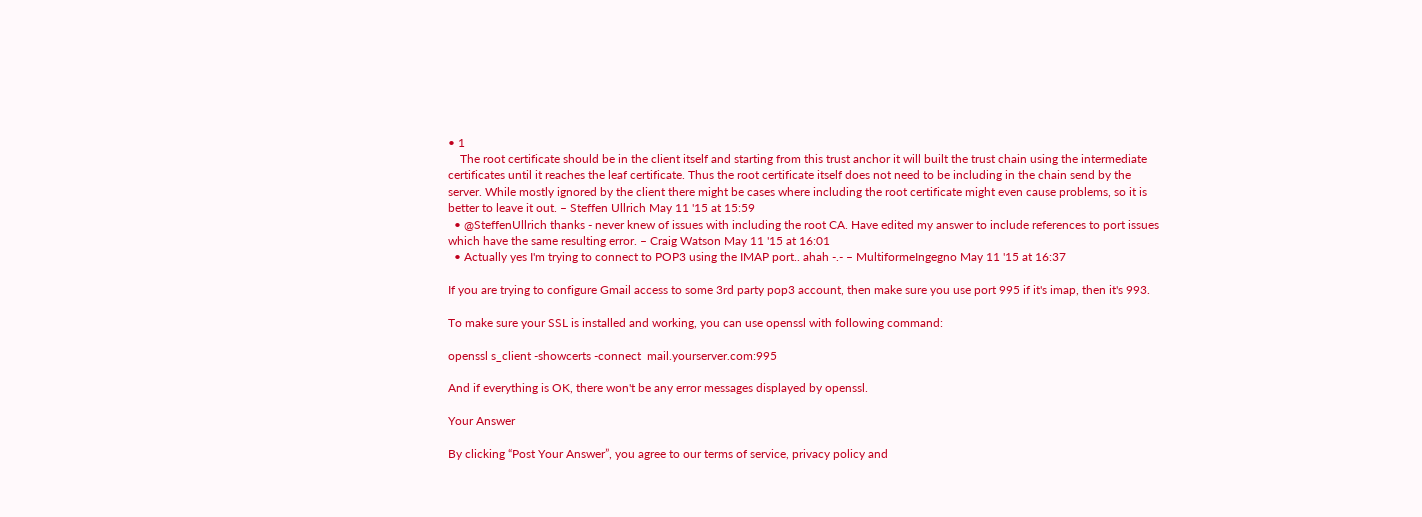• 1
    The root certificate should be in the client itself and starting from this trust anchor it will built the trust chain using the intermediate certificates until it reaches the leaf certificate. Thus the root certificate itself does not need to be including in the chain send by the server. While mostly ignored by the client there might be cases where including the root certificate might even cause problems, so it is better to leave it out. – Steffen Ullrich May 11 '15 at 15:59
  • @SteffenUllrich thanks - never knew of issues with including the root CA. Have edited my answer to include references to port issues which have the same resulting error. – Craig Watson May 11 '15 at 16:01
  • Actually yes I'm trying to connect to POP3 using the IMAP port.. ahah -.- – MultiformeIngegno May 11 '15 at 16:37

If you are trying to configure Gmail access to some 3rd party pop3 account, then make sure you use port 995 if it's imap, then it's 993.

To make sure your SSL is installed and working, you can use openssl with following command:

openssl s_client -showcerts -connect  mail.yourserver.com:995

And if everything is OK, there won't be any error messages displayed by openssl.

Your Answer

By clicking “Post Your Answer”, you agree to our terms of service, privacy policy and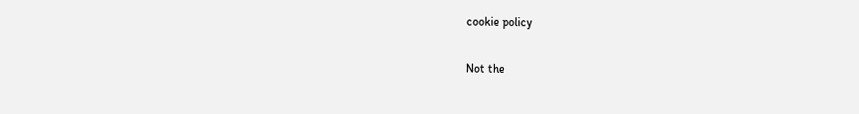cookie policy

Not the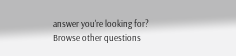answer you're looking for? Browse other questions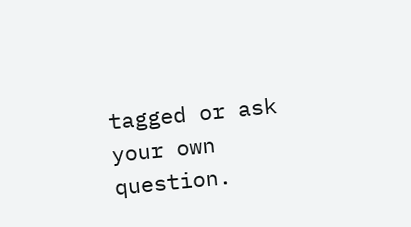tagged or ask your own question.